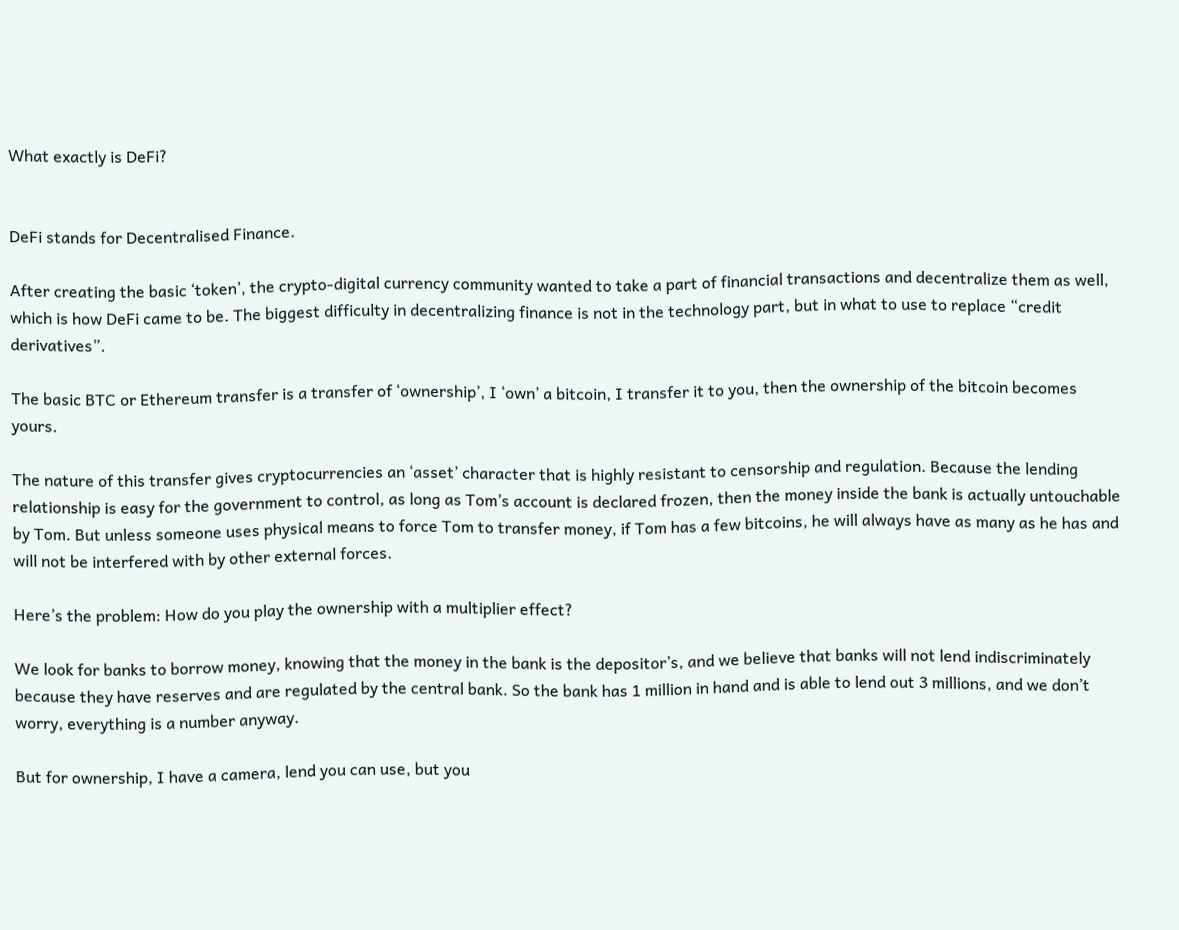What exactly is DeFi?


DeFi stands for Decentralised Finance.

After creating the basic ‘token’, the crypto-digital currency community wanted to take a part of financial transactions and decentralize them as well, which is how DeFi came to be. The biggest difficulty in decentralizing finance is not in the technology part, but in what to use to replace “credit derivatives”.

The basic BTC or Ethereum transfer is a transfer of ‘ownership’, I ‘own’ a bitcoin, I transfer it to you, then the ownership of the bitcoin becomes yours.

The nature of this transfer gives cryptocurrencies an ‘asset’ character that is highly resistant to censorship and regulation. Because the lending relationship is easy for the government to control, as long as Tom’s account is declared frozen, then the money inside the bank is actually untouchable by Tom. But unless someone uses physical means to force Tom to transfer money, if Tom has a few bitcoins, he will always have as many as he has and will not be interfered with by other external forces.

Here’s the problem: How do you play the ownership with a multiplier effect?

We look for banks to borrow money, knowing that the money in the bank is the depositor’s, and we believe that banks will not lend indiscriminately because they have reserves and are regulated by the central bank. So the bank has 1 million in hand and is able to lend out 3 millions, and we don’t worry, everything is a number anyway.

But for ownership, I have a camera, lend you can use, but you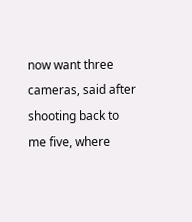now want three cameras, said after shooting back to me five, where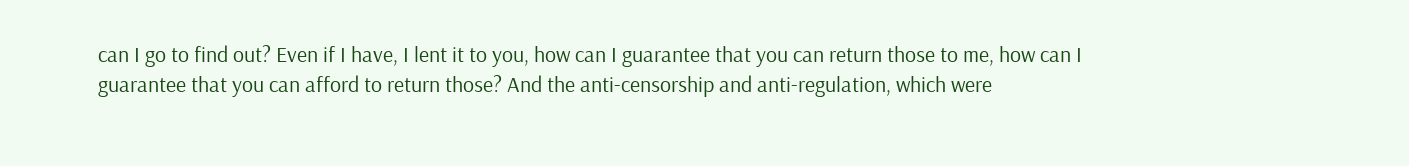can I go to find out? Even if I have, I lent it to you, how can I guarantee that you can return those to me, how can I guarantee that you can afford to return those? And the anti-censorship and anti-regulation, which were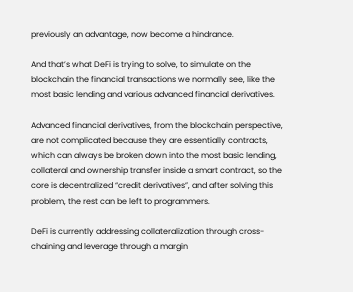previously an advantage, now become a hindrance.

And that’s what DeFi is trying to solve, to simulate on the blockchain the financial transactions we normally see, like the most basic lending and various advanced financial derivatives.

Advanced financial derivatives, from the blockchain perspective, are not complicated because they are essentially contracts, which can always be broken down into the most basic lending, collateral and ownership transfer inside a smart contract, so the core is decentralized “credit derivatives”, and after solving this problem, the rest can be left to programmers.

DeFi is currently addressing collateralization through cross-chaining and leverage through a margin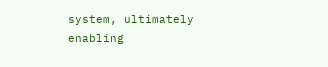system, ultimately enabling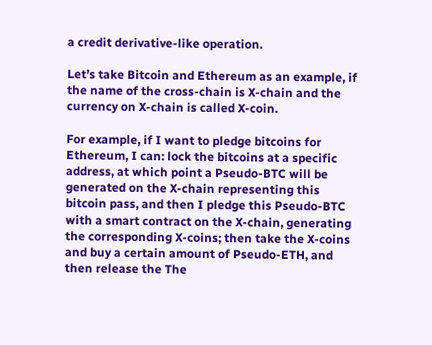a credit derivative-like operation.

Let’s take Bitcoin and Ethereum as an example, if the name of the cross-chain is X-chain and the currency on X-chain is called X-coin.

For example, if I want to pledge bitcoins for Ethereum, I can: lock the bitcoins at a specific address, at which point a Pseudo-BTC will be generated on the X-chain representing this bitcoin pass, and then I pledge this Pseudo-BTC with a smart contract on the X-chain, generating the corresponding X-coins; then take the X-coins and buy a certain amount of Pseudo-ETH, and then release the The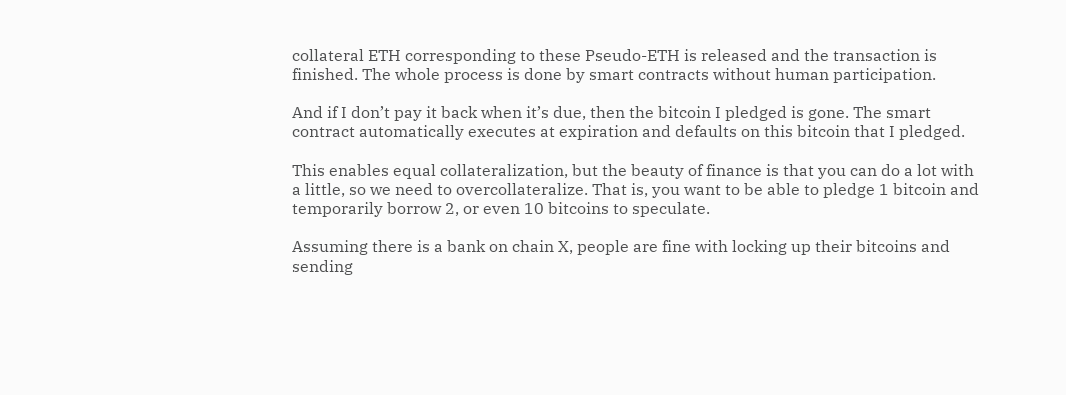collateral ETH corresponding to these Pseudo-ETH is released and the transaction is finished. The whole process is done by smart contracts without human participation.

And if I don’t pay it back when it’s due, then the bitcoin I pledged is gone. The smart contract automatically executes at expiration and defaults on this bitcoin that I pledged.

This enables equal collateralization, but the beauty of finance is that you can do a lot with a little, so we need to overcollateralize. That is, you want to be able to pledge 1 bitcoin and temporarily borrow 2, or even 10 bitcoins to speculate.

Assuming there is a bank on chain X, people are fine with locking up their bitcoins and sending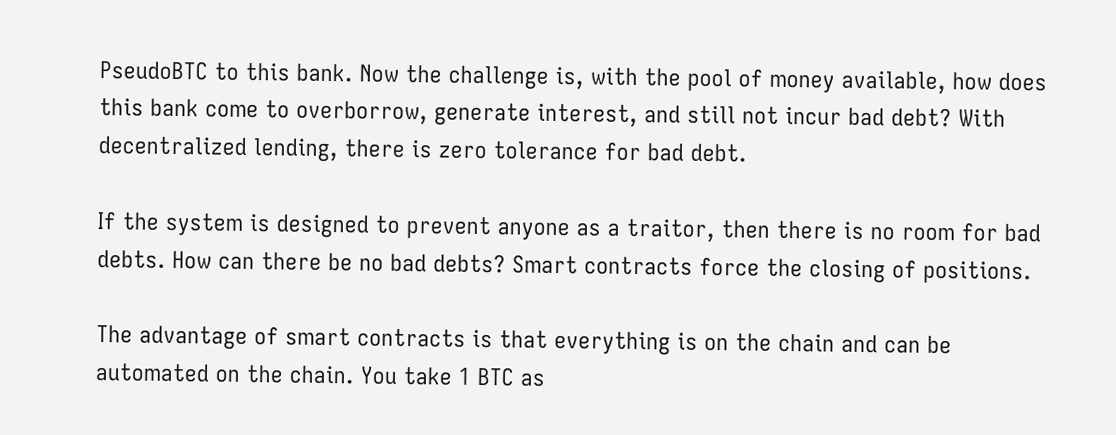PseudoBTC to this bank. Now the challenge is, with the pool of money available, how does this bank come to overborrow, generate interest, and still not incur bad debt? With decentralized lending, there is zero tolerance for bad debt.

If the system is designed to prevent anyone as a traitor, then there is no room for bad debts. How can there be no bad debts? Smart contracts force the closing of positions.

The advantage of smart contracts is that everything is on the chain and can be automated on the chain. You take 1 BTC as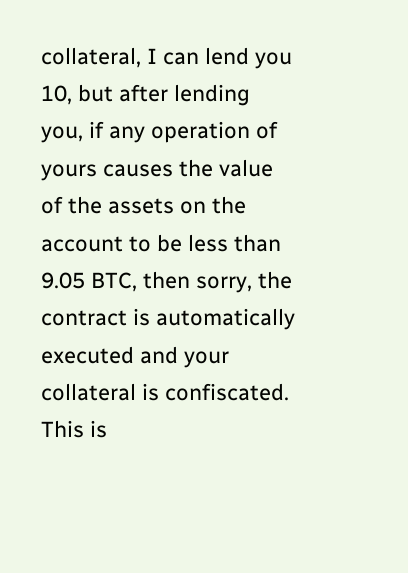collateral, I can lend you 10, but after lending you, if any operation of yours causes the value of the assets on the account to be less than 9.05 BTC, then sorry, the contract is automatically executed and your collateral is confiscated. This is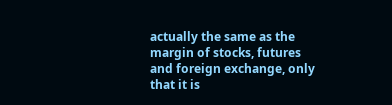actually the same as the margin of stocks, futures and foreign exchange, only that it is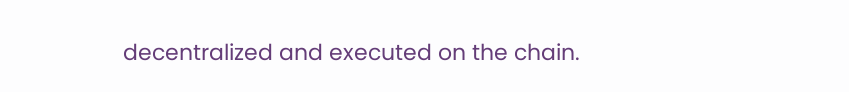decentralized and executed on the chain.